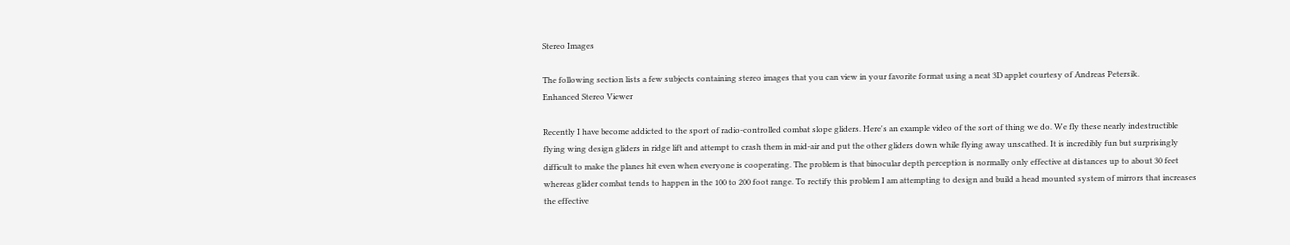Stereo Images

The following section lists a few subjects containing stereo images that you can view in your favorite format using a neat 3D applet courtesy of Andreas Petersik.
Enhanced Stereo Viewer

Recently I have become addicted to the sport of radio-controlled combat slope gliders. Here's an example video of the sort of thing we do. We fly these nearly indestructible flying wing design gliders in ridge lift and attempt to crash them in mid-air and put the other gliders down while flying away unscathed. It is incredibly fun but surprisingly difficult to make the planes hit even when everyone is cooperating. The problem is that binocular depth perception is normally only effective at distances up to about 30 feet whereas glider combat tends to happen in the 100 to 200 foot range. To rectify this problem I am attempting to design and build a head mounted system of mirrors that increases the effective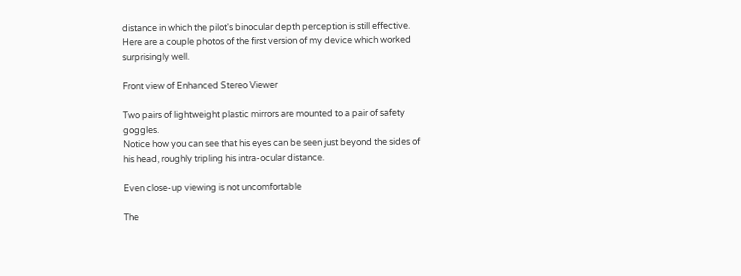distance in which the pilot's binocular depth perception is still effective. Here are a couple photos of the first version of my device which worked surprisingly well.

Front view of Enhanced Stereo Viewer

Two pairs of lightweight plastic mirrors are mounted to a pair of safety goggles.
Notice how you can see that his eyes can be seen just beyond the sides of his head, roughly tripling his intra-ocular distance.

Even close-up viewing is not uncomfortable

The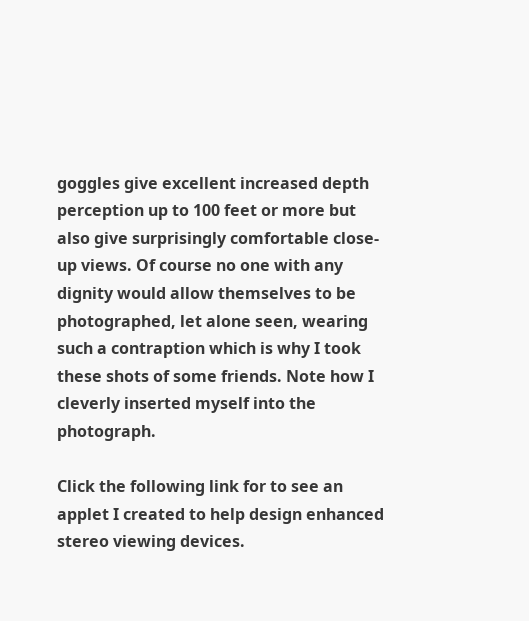goggles give excellent increased depth perception up to 100 feet or more but also give surprisingly comfortable close-up views. Of course no one with any dignity would allow themselves to be photographed, let alone seen, wearing such a contraption which is why I took these shots of some friends. Note how I cleverly inserted myself into the photograph.

Click the following link for to see an applet I created to help design enhanced stereo viewing devices.